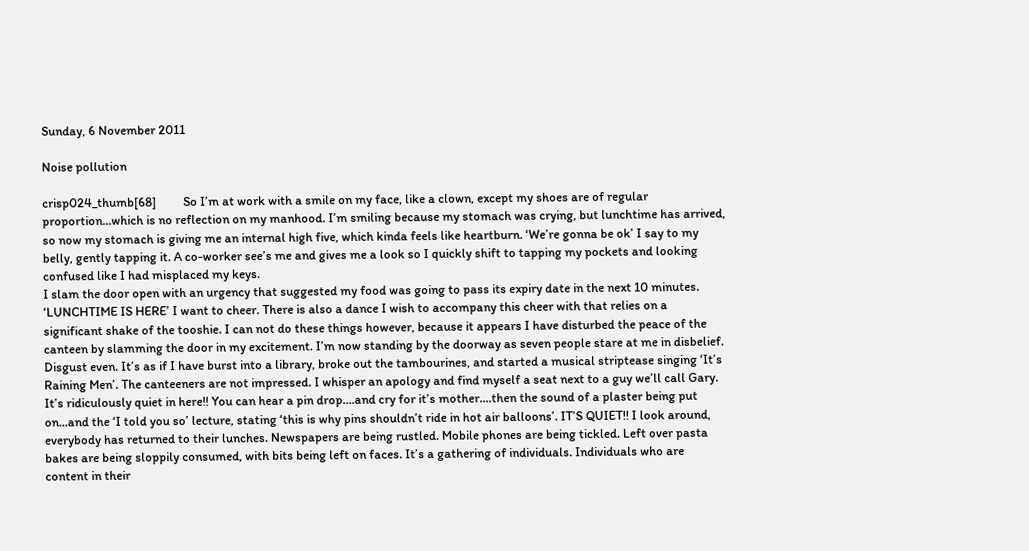Sunday, 6 November 2011

Noise pollution

crisp024_thumb[68]         So I’m at work with a smile on my face, like a clown, except my shoes are of regular proportion...which is no reflection on my manhood. I’m smiling because my stomach was crying, but lunchtime has arrived, so now my stomach is giving me an internal high five, which kinda feels like heartburn. ‘We’re gonna be ok’ I say to my belly, gently tapping it. A co-worker see’s me and gives me a look so I quickly shift to tapping my pockets and looking confused like I had misplaced my keys.
I slam the door open with an urgency that suggested my food was going to pass its expiry date in the next 10 minutes. ‘LUNCHTIME IS HERE’ I want to cheer. There is also a dance I wish to accompany this cheer with that relies on a significant shake of the tooshie. I can not do these things however, because it appears I have disturbed the peace of the canteen by slamming the door in my excitement. I’m now standing by the doorway as seven people stare at me in disbelief. Disgust even. It’s as if I have burst into a library, broke out the tambourines, and started a musical striptease singing ‘It’s Raining Men’. The canteeners are not impressed. I whisper an apology and find myself a seat next to a guy we’ll call Gary. It’s ridiculously quiet in here!! You can hear a pin drop....and cry for it’s mother....then the sound of a plaster being put on...and the ‘I told you so’ lecture, stating ‘this is why pins shouldn’t ride in hot air balloons’. IT’S QUIET!! I look around, everybody has returned to their lunches. Newspapers are being rustled. Mobile phones are being tickled. Left over pasta bakes are being sloppily consumed, with bits being left on faces. It’s a gathering of individuals. Individuals who are content in their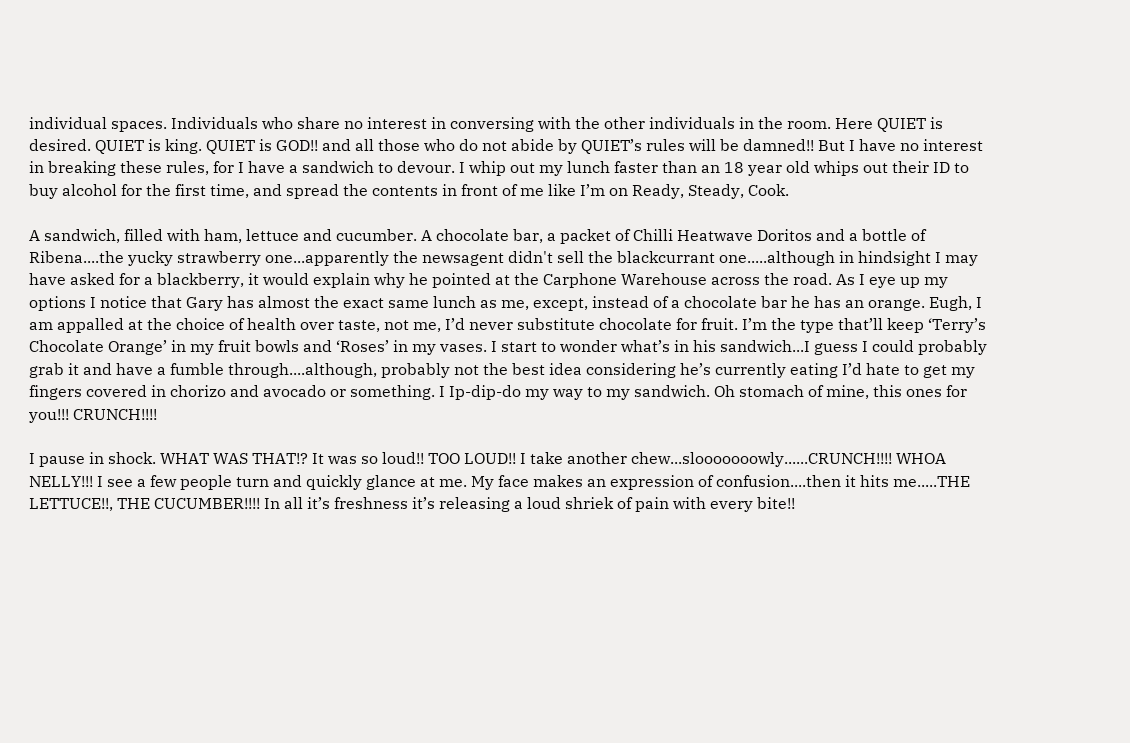individual spaces. Individuals who share no interest in conversing with the other individuals in the room. Here QUIET is desired. QUIET is king. QUIET is GOD!! and all those who do not abide by QUIET’s rules will be damned!! But I have no interest in breaking these rules, for I have a sandwich to devour. I whip out my lunch faster than an 18 year old whips out their ID to buy alcohol for the first time, and spread the contents in front of me like I’m on Ready, Steady, Cook.

A sandwich, filled with ham, lettuce and cucumber. A chocolate bar, a packet of Chilli Heatwave Doritos and a bottle of Ribena....the yucky strawberry one...apparently the newsagent didn't sell the blackcurrant one.....although in hindsight I may have asked for a blackberry, it would explain why he pointed at the Carphone Warehouse across the road. As I eye up my options I notice that Gary has almost the exact same lunch as me, except, instead of a chocolate bar he has an orange. Eugh, I am appalled at the choice of health over taste, not me, I’d never substitute chocolate for fruit. I’m the type that’ll keep ‘Terry’s Chocolate Orange’ in my fruit bowls and ‘Roses’ in my vases. I start to wonder what’s in his sandwich...I guess I could probably grab it and have a fumble through....although, probably not the best idea considering he’s currently eating I’d hate to get my fingers covered in chorizo and avocado or something. I Ip-dip-do my way to my sandwich. Oh stomach of mine, this ones for you!!! CRUNCH!!!!

I pause in shock. WHAT WAS THAT!? It was so loud!! TOO LOUD!! I take another chew...slooooooowly......CRUNCH!!!! WHOA NELLY!!! I see a few people turn and quickly glance at me. My face makes an expression of confusion....then it hits me.....THE LETTUCE!!, THE CUCUMBER!!!! In all it’s freshness it’s releasing a loud shriek of pain with every bite!!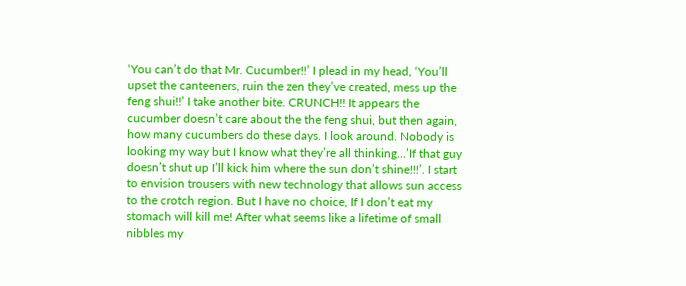‘You can’t do that Mr. Cucumber!!’ I plead in my head, ‘You’ll upset the canteeners, ruin the zen they’ve created, mess up the feng shui!!’ I take another bite. CRUNCH!! It appears the cucumber doesn’t care about the the feng shui, but then again, how many cucumbers do these days. I look around. Nobody is looking my way but I know what they’re all thinking...’If that guy doesn’t shut up I’ll kick him where the sun don’t shine!!!’. I start to envision trousers with new technology that allows sun access to the crotch region. But I have no choice, If I don’t eat my stomach will kill me! After what seems like a lifetime of small nibbles my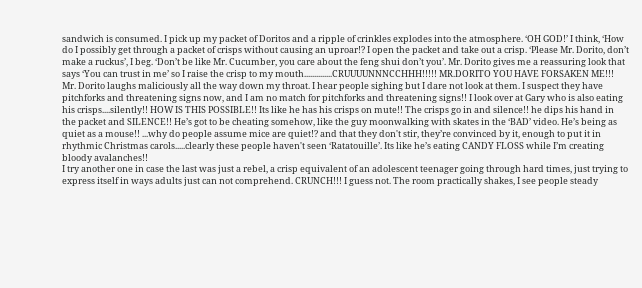sandwich is consumed. I pick up my packet of Doritos and a ripple of crinkles explodes into the atmosphere. ‘OH GOD!’ I think, ‘How do I possibly get through a packet of crisps without causing an uproar!? I open the packet and take out a crisp. ‘Please Mr. Dorito, don’t make a ruckus’, I beg. ‘Don’t be like Mr. Cucumber, you care about the feng shui don’t you’. Mr. Dorito gives me a reassuring look that says ‘You can trust in me’ so I raise the crisp to my mouth..............CRUUUUNNNCCHHH!!!!! MR.DORITO YOU HAVE FORSAKEN ME!!! Mr. Dorito laughs maliciously all the way down my throat. I hear people sighing but I dare not look at them. I suspect they have pitchforks and threatening signs now, and I am no match for pitchforks and threatening signs!! I look over at Gary who is also eating his crisps....silently!! HOW IS THIS POSSIBLE!! Its like he has his crisps on mute!! The crisps go in and silence!! he dips his hand in the packet and SILENCE!! He’s got to be cheating somehow, like the guy moonwalking with skates in the ‘BAD’ video. He’s being as quiet as a mouse!! ...why do people assume mice are quiet!? and that they don't stir, they’re convinced by it, enough to put it in rhythmic Christmas carols.....clearly these people haven't seen ‘Ratatouille’. Its like he’s eating CANDY FLOSS while I’m creating bloody avalanches!!
I try another one in case the last was just a rebel, a crisp equivalent of an adolescent teenager going through hard times, just trying to express itself in ways adults just can not comprehend. CRUNCH!!! I guess not. The room practically shakes, I see people steady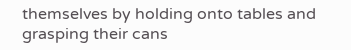themselves by holding onto tables and grasping their cans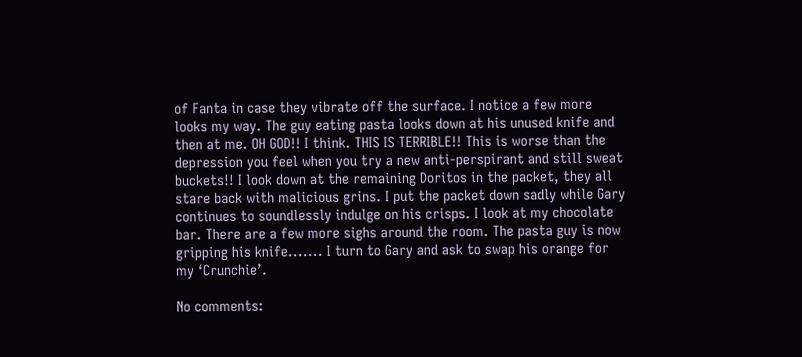of Fanta in case they vibrate off the surface. I notice a few more looks my way. The guy eating pasta looks down at his unused knife and then at me. OH GOD!! I think. THIS IS TERRIBLE!! This is worse than the depression you feel when you try a new anti-perspirant and still sweat buckets!! I look down at the remaining Doritos in the packet, they all stare back with malicious grins. I put the packet down sadly while Gary continues to soundlessly indulge on his crisps. I look at my chocolate bar. There are a few more sighs around the room. The pasta guy is now gripping his knife....... I turn to Gary and ask to swap his orange for my ‘Crunchie’.

No comments: